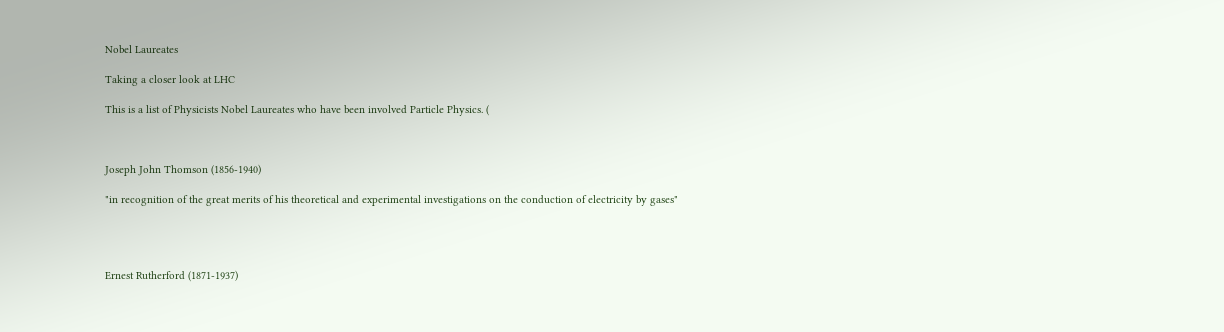Nobel Laureates

Taking a closer look at LHC

This is a list of Physicists Nobel Laureates who have been involved Particle Physics. (



Joseph John Thomson (1856-1940)

"in recognition of the great merits of his theoretical and experimental investigations on the conduction of electricity by gases"




Ernest Rutherford (1871-1937)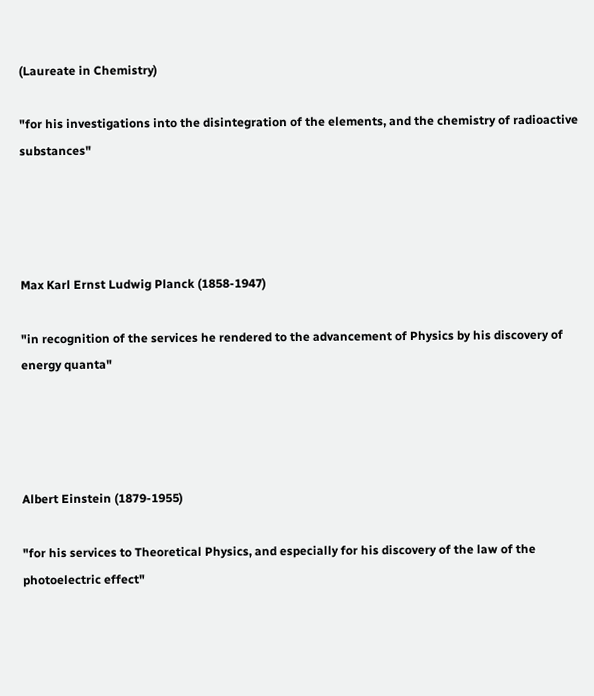(Laureate in Chemistry)

"for his investigations into the disintegration of the elements, and the chemistry of radioactive substances"




Max Karl Ernst Ludwig Planck (1858-1947)

"in recognition of the services he rendered to the advancement of Physics by his discovery of energy quanta"




Albert Einstein (1879-1955)

"for his services to Theoretical Physics, and especially for his discovery of the law of the photoelectric effect"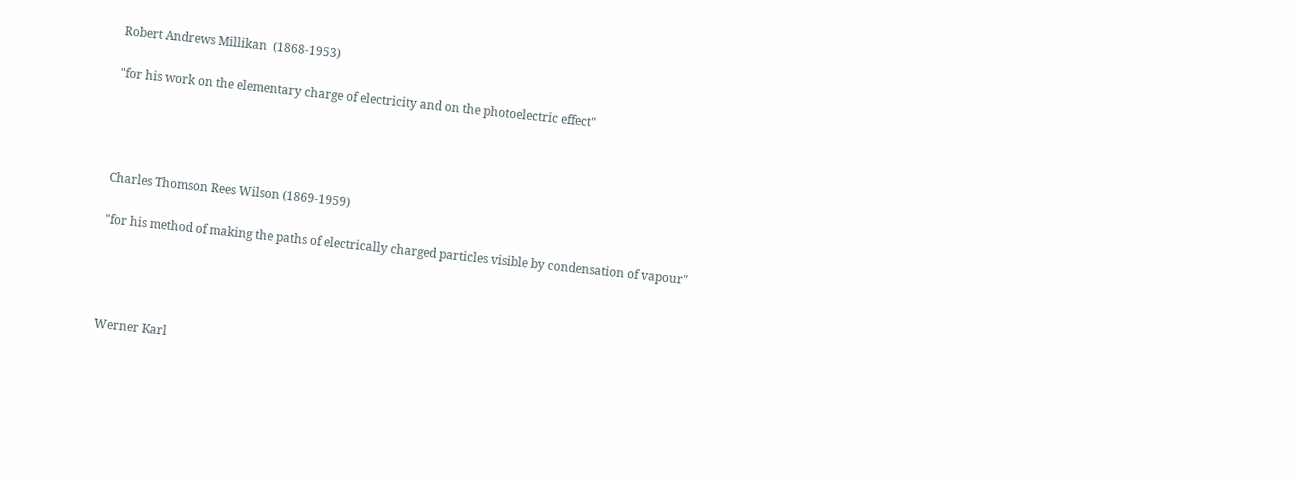Robert Andrews Millikan  (1868-1953)

"for his work on the elementary charge of electricity and on the photoelectric effect"




Charles Thomson Rees Wilson (1869-1959)

"for his method of making the paths of electrically charged particles visible by condensation of vapour"




Werner Karl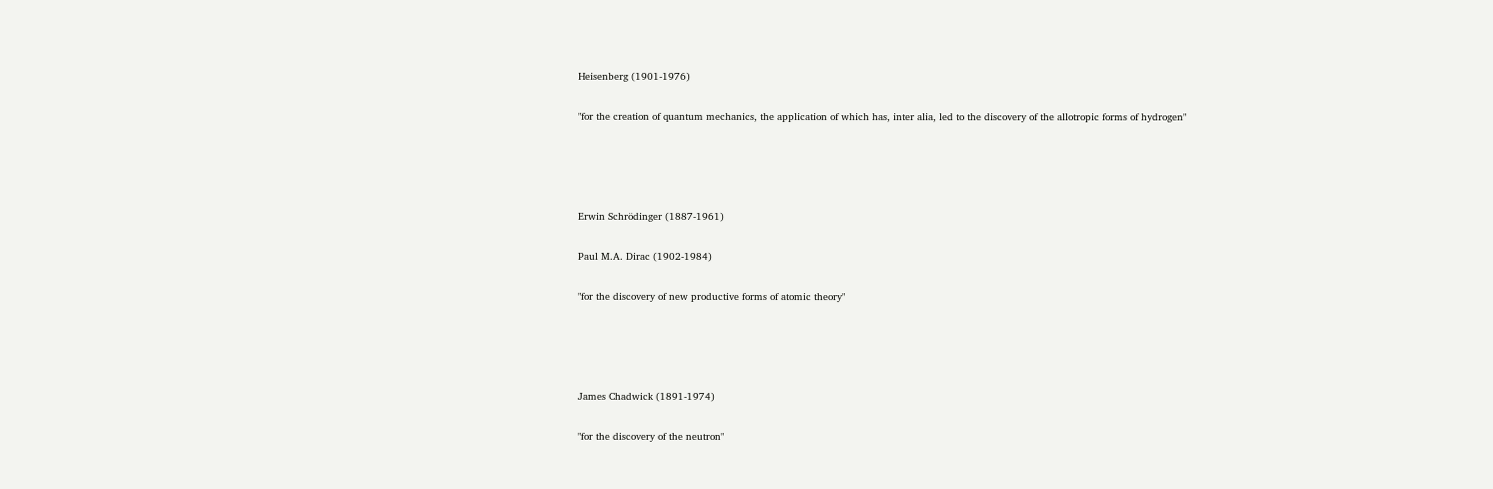Heisenberg (1901-1976)

"for the creation of quantum mechanics, the application of which has, inter alia, led to the discovery of the allotropic forms of hydrogen"




Erwin Schrödinger (1887-1961)

Paul M.A. Dirac (1902-1984)

"for the discovery of new productive forms of atomic theory"




James Chadwick (1891-1974)

"for the discovery of the neutron"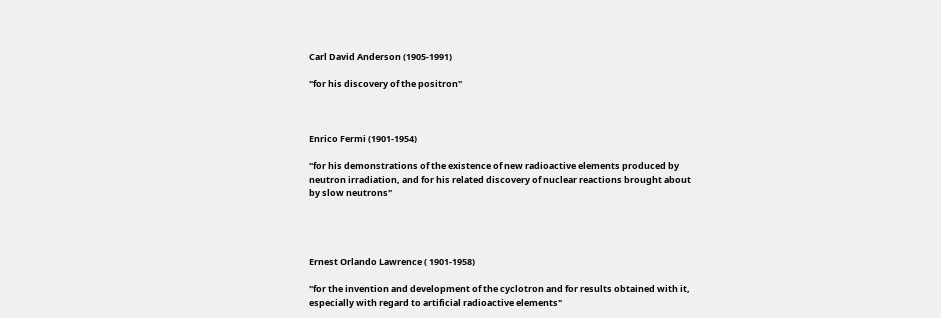Carl David Anderson (1905-1991)

"for his discovery of the positron"



Enrico Fermi (1901-1954)

"for his demonstrations of the existence of new radioactive elements produced by neutron irradiation, and for his related discovery of nuclear reactions brought about by slow neutrons"




Ernest Orlando Lawrence ( 1901-1958)

"for the invention and development of the cyclotron and for results obtained with it, especially with regard to artificial radioactive elements"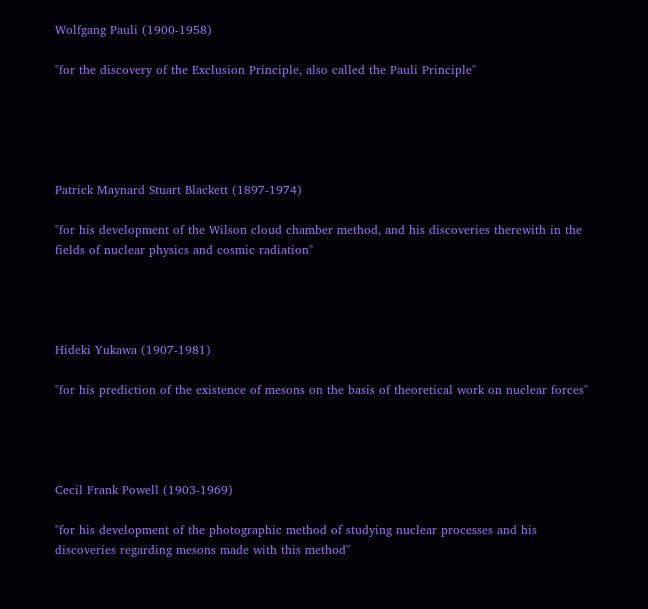Wolfgang Pauli (1900-1958)

"for the discovery of the Exclusion Principle, also called the Pauli Principle"





Patrick Maynard Stuart Blackett (1897-1974)

"for his development of the Wilson cloud chamber method, and his discoveries therewith in the fields of nuclear physics and cosmic radiation"




Hideki Yukawa (1907-1981)

"for his prediction of the existence of mesons on the basis of theoretical work on nuclear forces"




Cecil Frank Powell (1903-1969)

"for his development of the photographic method of studying nuclear processes and his discoveries regarding mesons made with this method"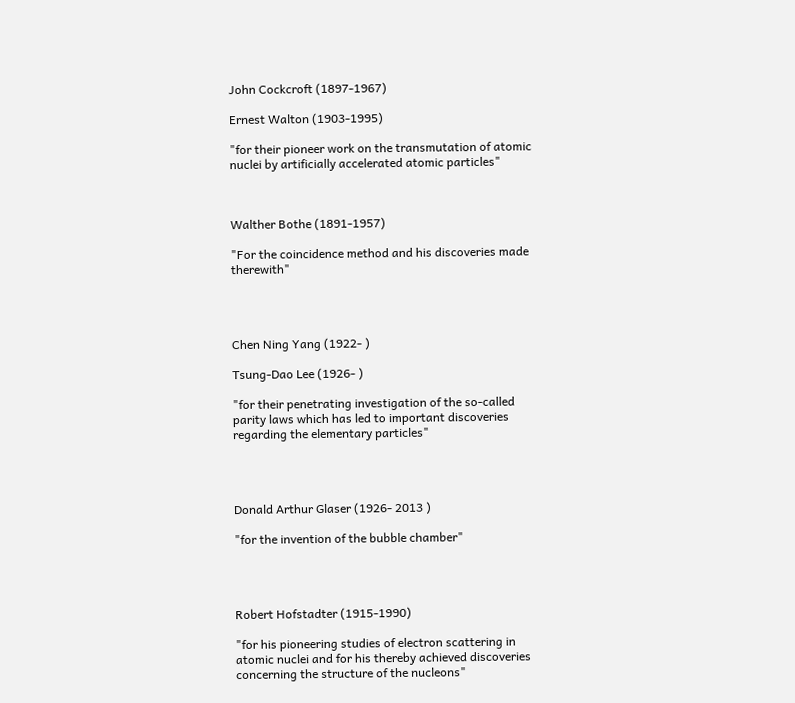John Cockcroft (1897-1967)

Ernest Walton (1903-1995)

"for their pioneer work on the transmutation of atomic nuclei by artificially accelerated atomic particles"



Walther Bothe (1891-1957)

"For the coincidence method and his discoveries made therewith"




Chen Ning Yang (1922- )

Tsung-Dao Lee (1926- )

"for their penetrating investigation of the so-called parity laws which has led to important discoveries regarding the elementary particles"




Donald Arthur Glaser (1926- 2013 )

"for the invention of the bubble chamber"




Robert Hofstadter (1915-1990)

"for his pioneering studies of electron scattering in atomic nuclei and for his thereby achieved discoveries concerning the structure of the nucleons"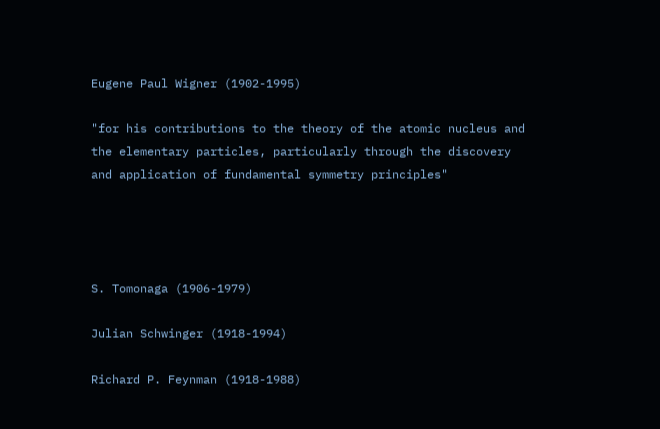Eugene Paul Wigner (1902-1995)

"for his contributions to the theory of the atomic nucleus and the elementary particles, particularly through the discovery and application of fundamental symmetry principles"




S. Tomonaga (1906-1979)

Julian Schwinger (1918-1994)

Richard P. Feynman (1918-1988)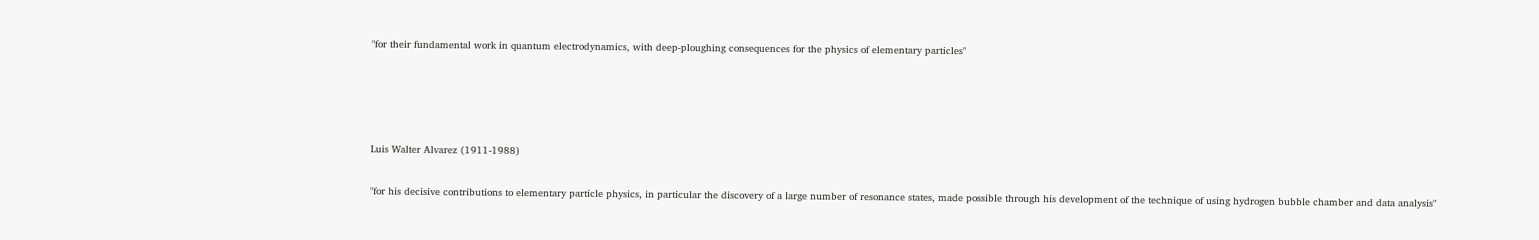"for their fundamental work in quantum electrodynamics, with deep-ploughing consequences for the physics of elementary particles"




Luis Walter Alvarez (1911-1988)

"for his decisive contributions to elementary particle physics, in particular the discovery of a large number of resonance states, made possible through his development of the technique of using hydrogen bubble chamber and data analysis"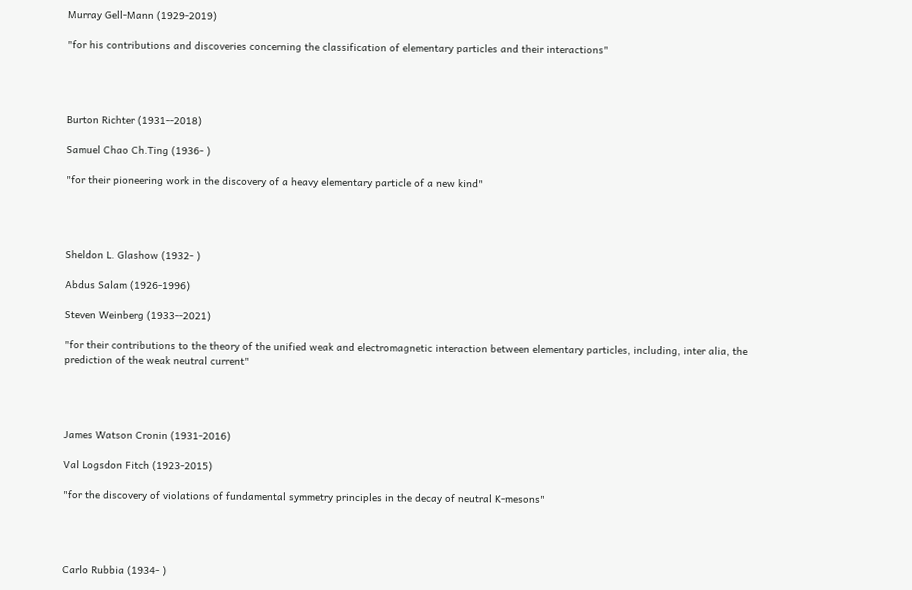Murray Gell-Mann (1929-2019)

"for his contributions and discoveries concerning the classification of elementary particles and their interactions"




Burton Richter (1931--2018)

Samuel Chao Ch.Ting (1936- )

"for their pioneering work in the discovery of a heavy elementary particle of a new kind"




Sheldon L. Glashow (1932- )

Abdus Salam (1926-1996)

Steven Weinberg (1933--2021)

"for their contributions to the theory of the unified weak and electromagnetic interaction between elementary particles, including, inter alia, the prediction of the weak neutral current"




James Watson Cronin (1931-2016)

Val Logsdon Fitch (1923-2015)

"for the discovery of violations of fundamental symmetry principles in the decay of neutral K-mesons"




Carlo Rubbia (1934- )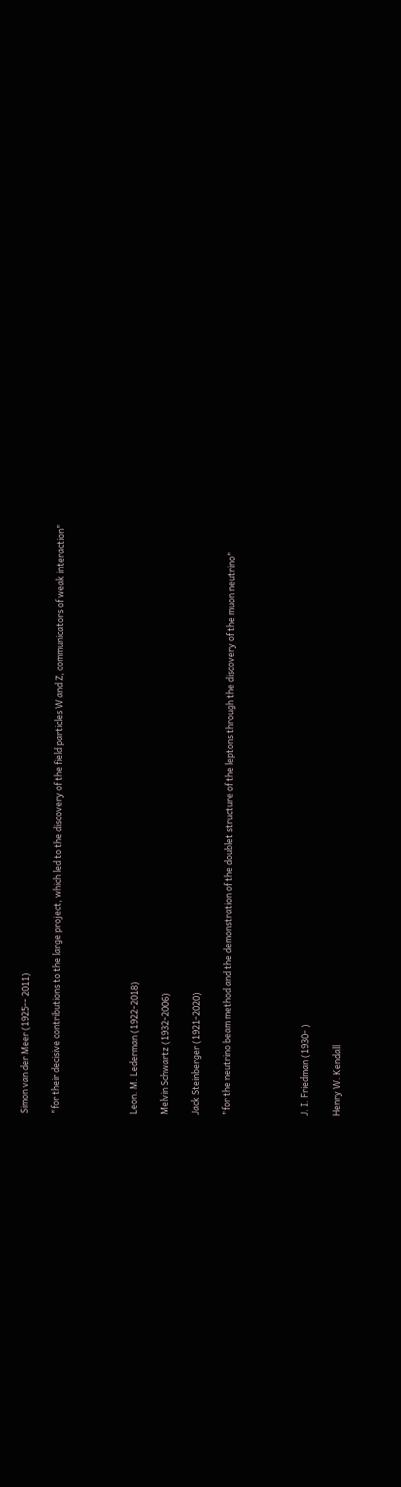Simon van der Meer (1925-- 2011)

"for their decisive contributions to the large project, which led to the discovery of the field particles W and Z, communicators of weak interaction"




Leon. M. Lederman (1922-2018)

Melvin Schwartz (1932-2006)

Jack Steinberger (1921-2020)

"for the neutrino beam method and the demonstration of the doublet structure of the leptons through the discovery of the muon neutrino"




J. I. Friedman (1930- )

Henry W. Kendall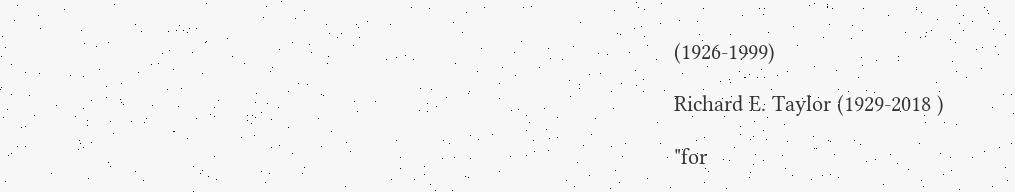(1926-1999)

Richard E. Taylor (1929-2018 )

"for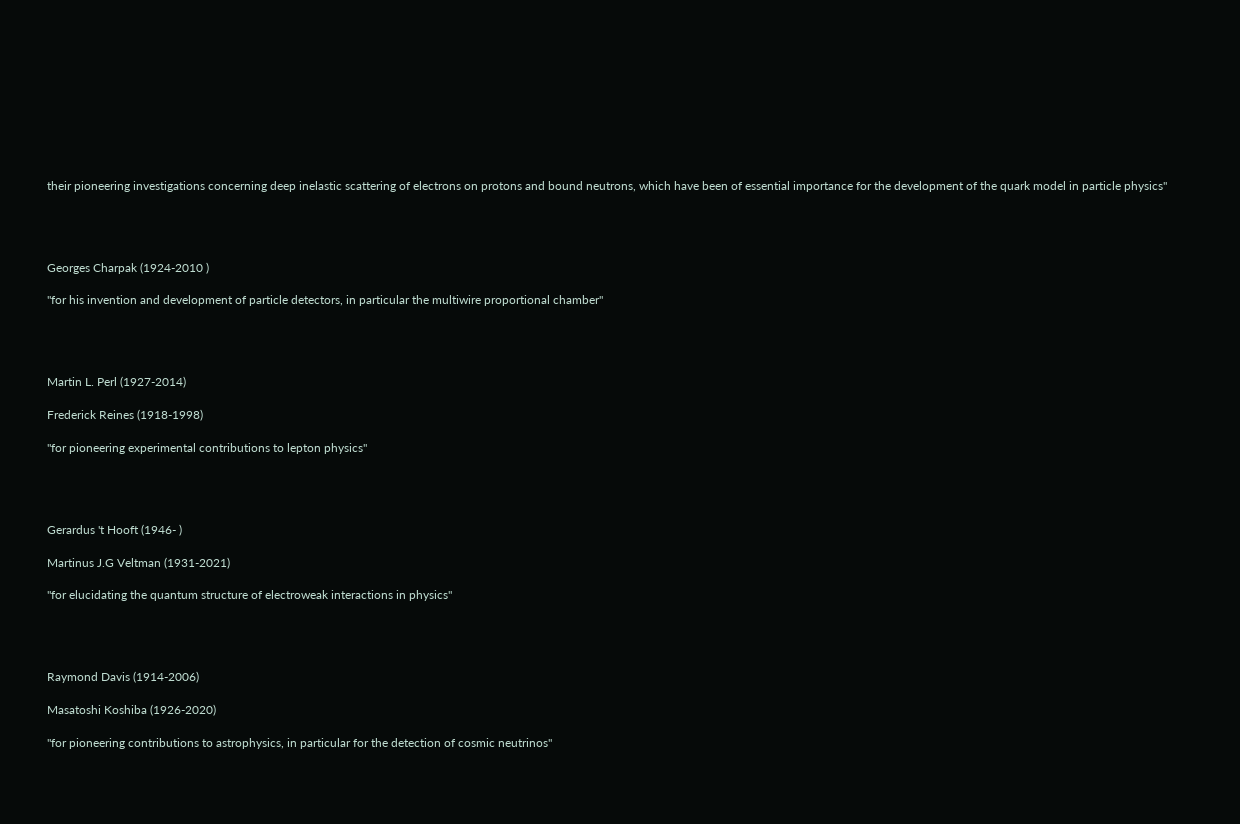their pioneering investigations concerning deep inelastic scattering of electrons on protons and bound neutrons, which have been of essential importance for the development of the quark model in particle physics"




Georges Charpak (1924-2010 )

"for his invention and development of particle detectors, in particular the multiwire proportional chamber"




Martin L. Perl (1927-2014)

Frederick Reines (1918-1998)

"for pioneering experimental contributions to lepton physics"




Gerardus 't Hooft (1946- )

Martinus J.G Veltman (1931-2021)

"for elucidating the quantum structure of electroweak interactions in physics"




Raymond Davis (1914-2006)

Masatoshi Koshiba (1926-2020)

"for pioneering contributions to astrophysics, in particular for the detection of cosmic neutrinos"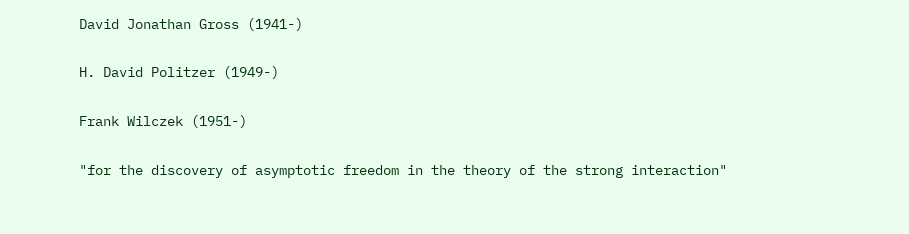David Jonathan Gross (1941-)

H. David Politzer (1949-)

Frank Wilczek (1951-)

"for the discovery of asymptotic freedom in the theory of the strong interaction"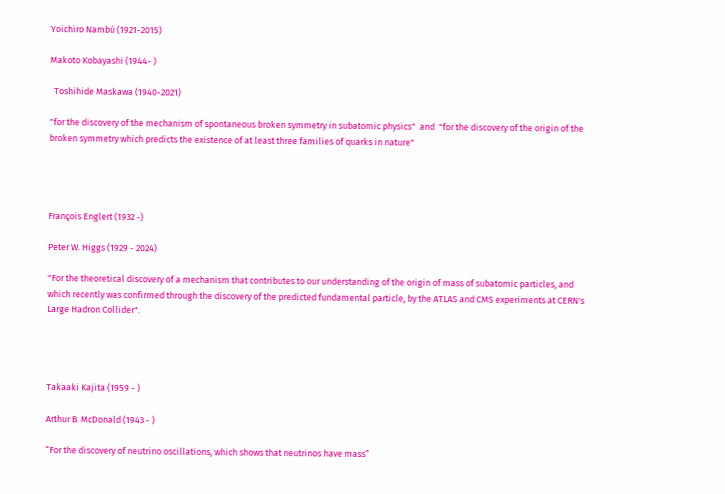Yoichiro Nambú (1921-2015)

Makoto Kobayashi (1944- )

  Toshihide Maskawa (1940-2021)

"for the discovery of the mechanism of spontaneous broken symmetry in subatomic physics"  and  "for the discovery of the origin of the broken symmetry which predicts the existence of at least three families of quarks in nature"




François Englert (1932 -)

Peter W. Higgs (1929 - 2024)

"For the theoretical discovery of a mechanism that contributes to our understanding of the origin of mass of subatomic particles, and which recently was confirmed through the discovery of the predicted fundamental particle, by the ATLAS and CMS experiments at CERN's Large Hadron Collider".




Takaaki Kajita (1959 - )

Arthur B. McDonald (1943 - )

“For the discovery of neutrino oscillations, which shows that neutrinos have mass”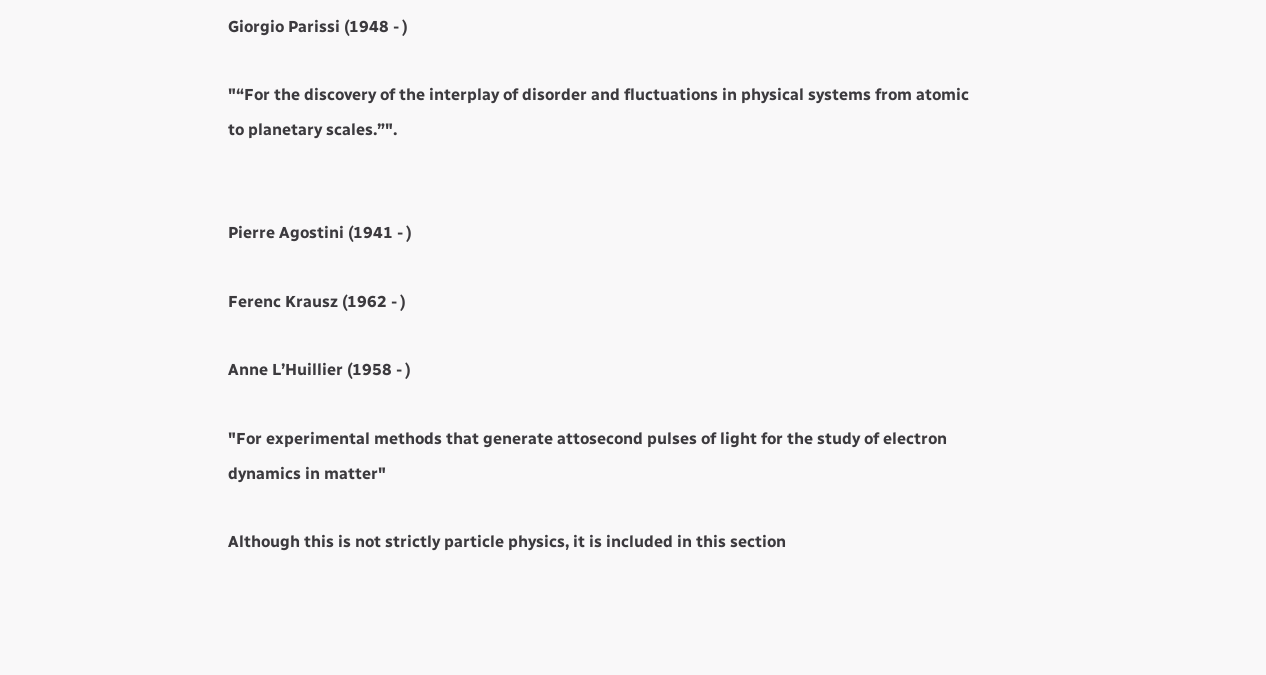Giorgio Parissi (1948 - )

"“For the discovery of the interplay of disorder and fluctuations in physical systems from atomic to planetary scales.”".


Pierre Agostini (1941 - )

Ferenc Krausz (1962 - )

Anne L’Huillier (1958 - )

"For experimental methods that generate attosecond pulses of light for the study of electron dynamics in matter"

Although this is not strictly particle physics, it is included in this section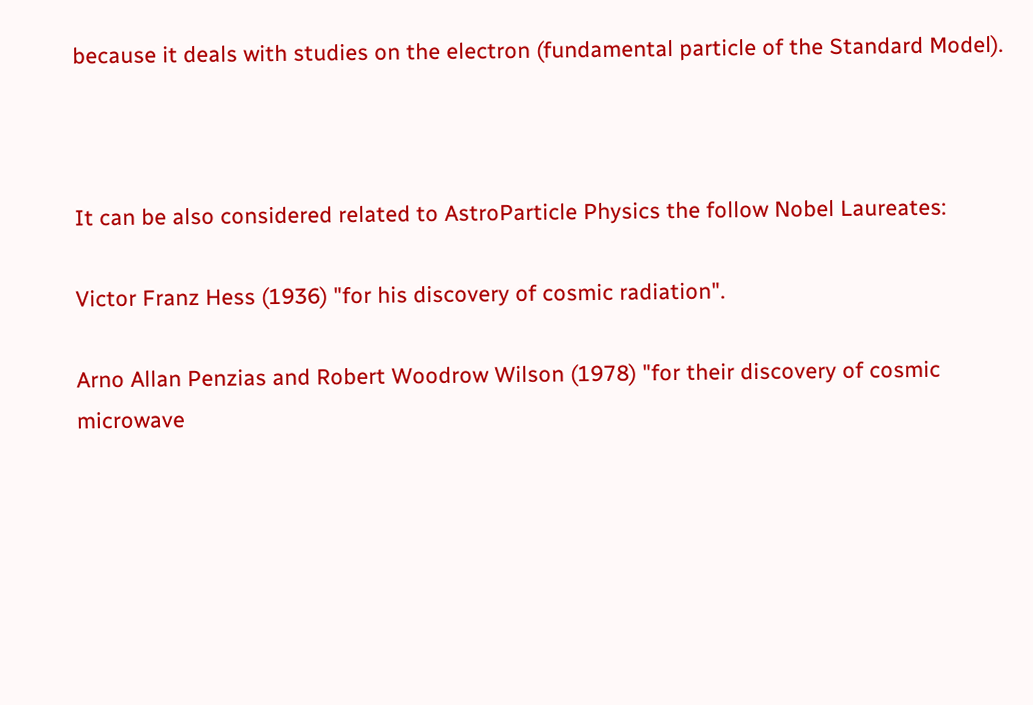because it deals with studies on the electron (fundamental particle of the Standard Model).



It can be also considered related to AstroParticle Physics the follow Nobel Laureates:

Victor Franz Hess (1936) "for his discovery of cosmic radiation".

Arno Allan Penzias and Robert Woodrow Wilson (1978) "for their discovery of cosmic microwave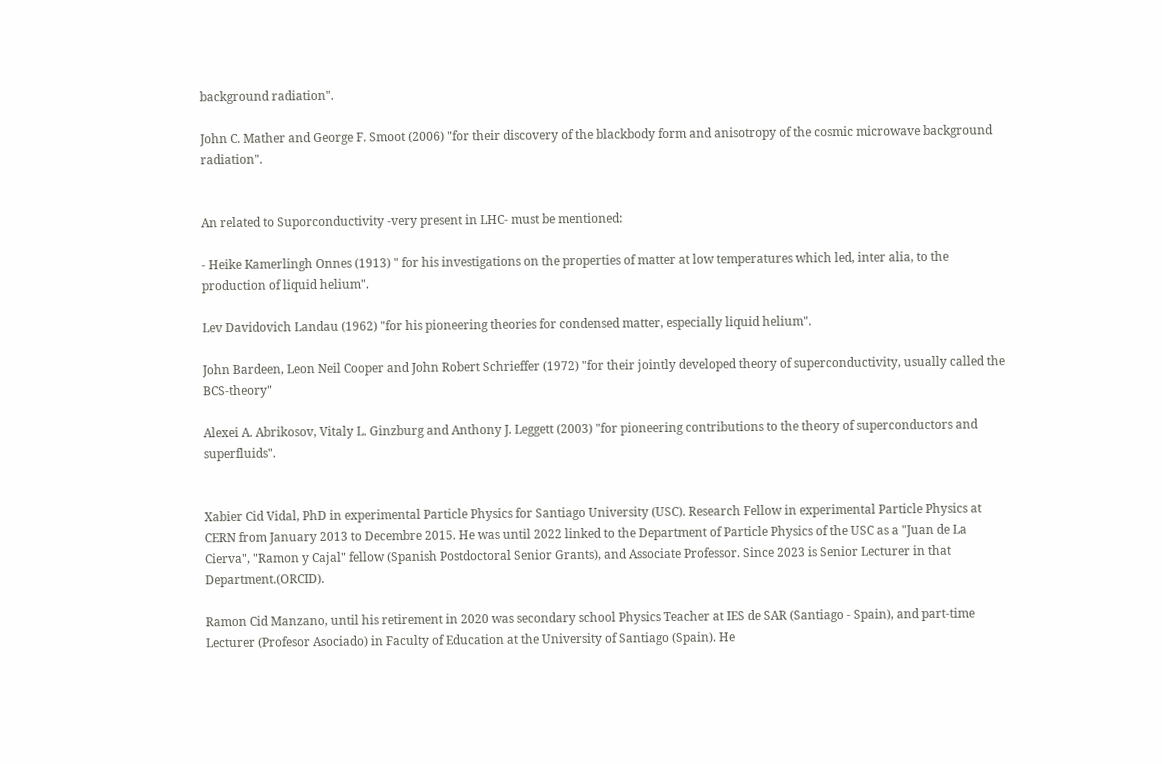background radiation".

John C. Mather and George F. Smoot (2006) "for their discovery of the blackbody form and anisotropy of the cosmic microwave background radiation".


An related to Suporconductivity -very present in LHC- must be mentioned:

- Heike Kamerlingh Onnes (1913) " for his investigations on the properties of matter at low temperatures which led, inter alia, to the production of liquid helium".

Lev Davidovich Landau (1962) "for his pioneering theories for condensed matter, especially liquid helium".

John Bardeen, Leon Neil Cooper and John Robert Schrieffer (1972) "for their jointly developed theory of superconductivity, usually called the BCS-theory"

Alexei A. Abrikosov, Vitaly L. Ginzburg and Anthony J. Leggett (2003) "for pioneering contributions to the theory of superconductors and superfluids".


Xabier Cid Vidal, PhD in experimental Particle Physics for Santiago University (USC). Research Fellow in experimental Particle Physics at CERN from January 2013 to Decembre 2015. He was until 2022 linked to the Department of Particle Physics of the USC as a "Juan de La Cierva", "Ramon y Cajal" fellow (Spanish Postdoctoral Senior Grants), and Associate Professor. Since 2023 is Senior Lecturer in that Department.(ORCID).

Ramon Cid Manzano, until his retirement in 2020 was secondary school Physics Teacher at IES de SAR (Santiago - Spain), and part-time Lecturer (Profesor Asociado) in Faculty of Education at the University of Santiago (Spain). He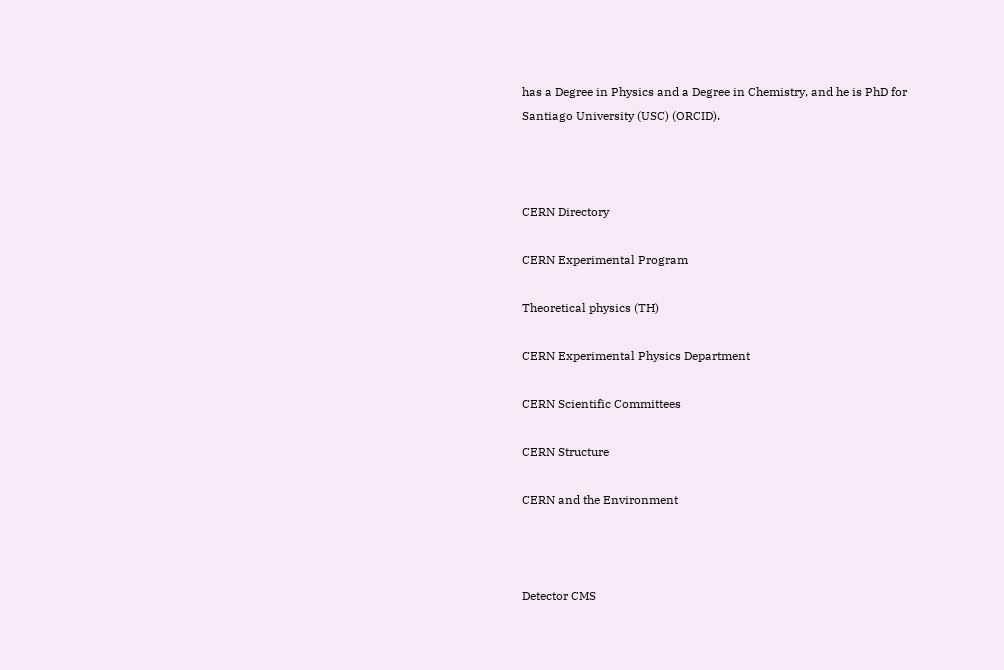has a Degree in Physics and a Degree in Chemistry, and he is PhD for Santiago University (USC) (ORCID).



CERN Directory

CERN Experimental Program

Theoretical physics (TH)

CERN Experimental Physics Department

CERN Scientific Committees

CERN Structure

CERN and the Environment



Detector CMS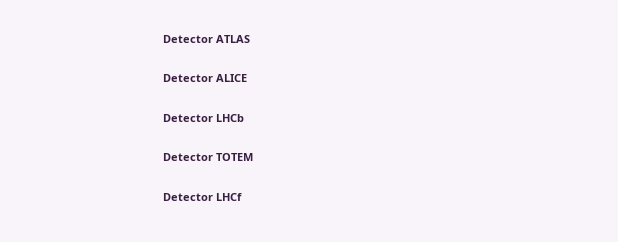Detector ATLAS

Detector ALICE

Detector LHCb

Detector TOTEM

Detector LHCf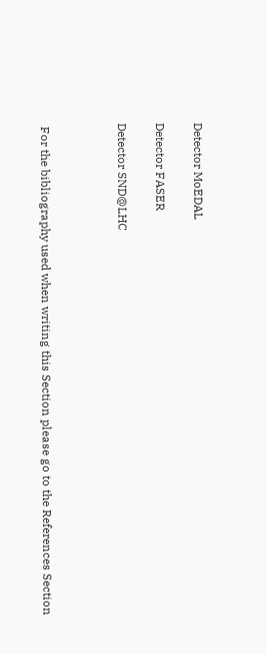Detector MoEDAL

Detector FASER

Detector SND@LHC



 For the bibliography used when writing this Section please go to the References Section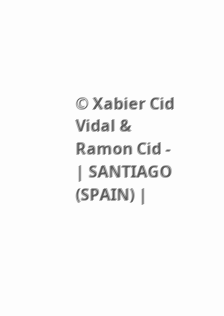© Xabier Cid Vidal & Ramon Cid -  | SANTIAGO (SPAIN) |